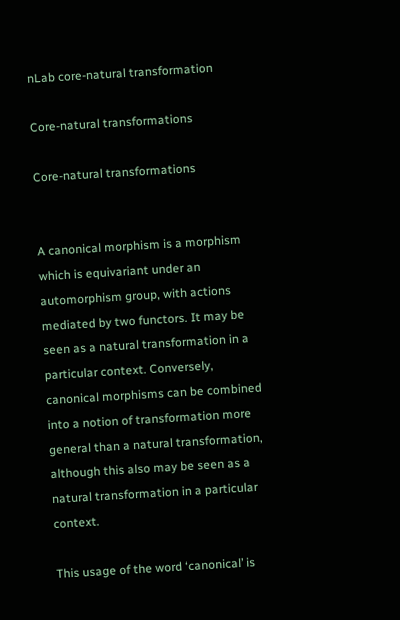nLab core-natural transformation

Core-natural transformations

Core-natural transformations


A canonical morphism is a morphism which is equivariant under an automorphism group, with actions mediated by two functors. It may be seen as a natural transformation in a particular context. Conversely, canonical morphisms can be combined into a notion of transformation more general than a natural transformation, although this also may be seen as a natural transformation in a particular context.

This usage of the word ‘canonical’ is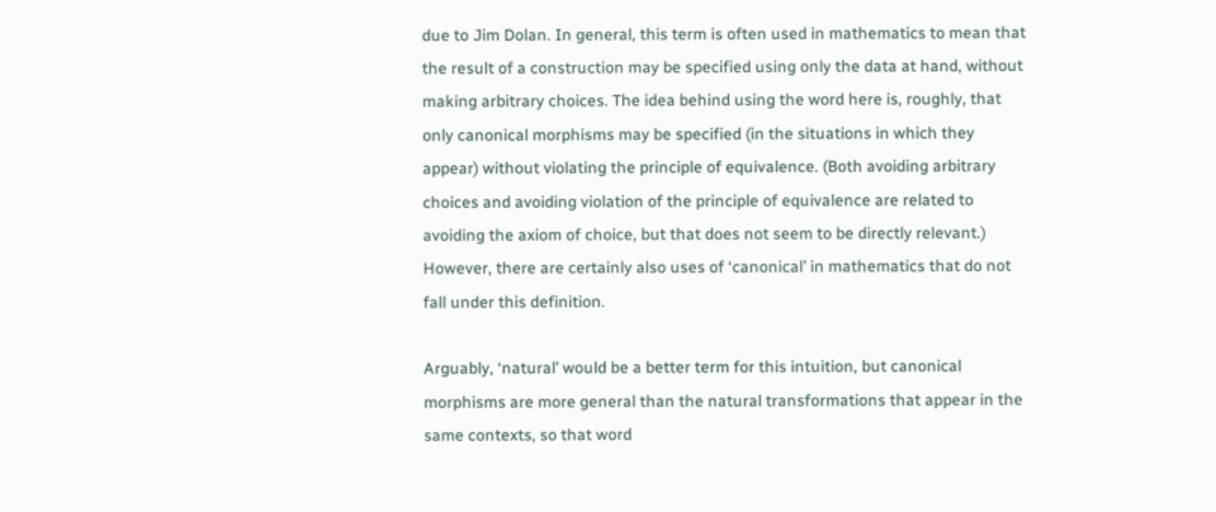due to Jim Dolan. In general, this term is often used in mathematics to mean that the result of a construction may be specified using only the data at hand, without making arbitrary choices. The idea behind using the word here is, roughly, that only canonical morphisms may be specified (in the situations in which they appear) without violating the principle of equivalence. (Both avoiding arbitrary choices and avoiding violation of the principle of equivalence are related to avoiding the axiom of choice, but that does not seem to be directly relevant.) However, there are certainly also uses of ‘canonical’ in mathematics that do not fall under this definition.

Arguably, ‘natural’ would be a better term for this intuition, but canonical morphisms are more general than the natural transformations that appear in the same contexts, so that word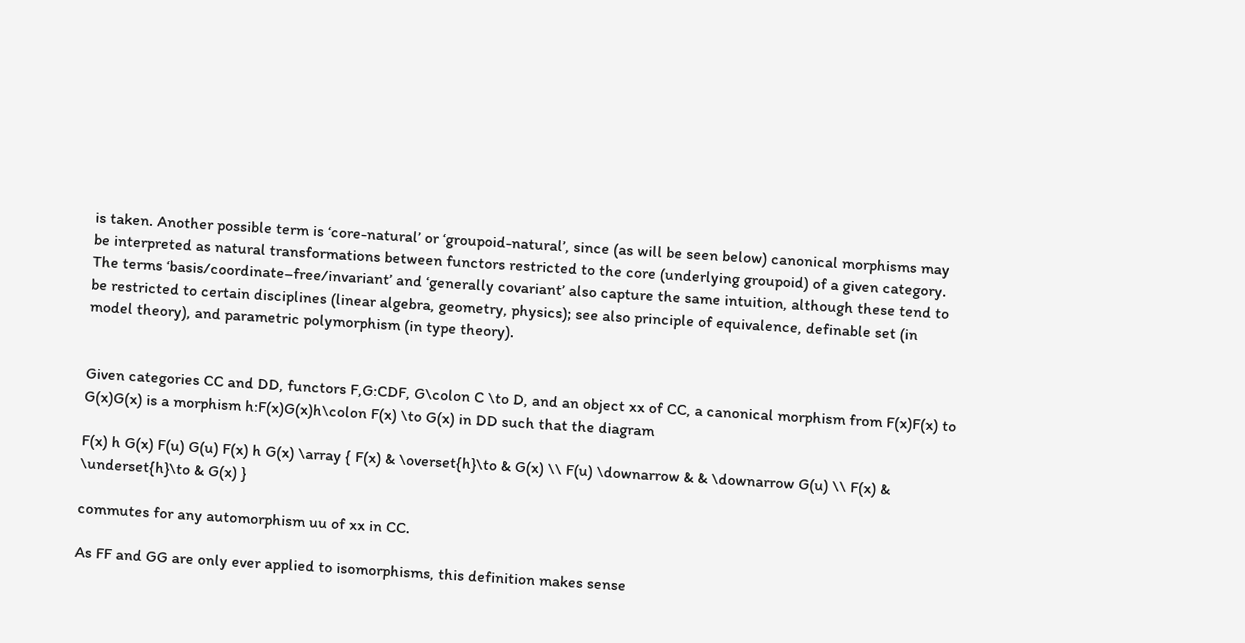is taken. Another possible term is ‘core-natural’ or ‘groupoid-natural’, since (as will be seen below) canonical morphisms may be interpreted as natural transformations between functors restricted to the core (underlying groupoid) of a given category. The terms ‘basis/coordinate–free/invariant’ and ‘generally covariant’ also capture the same intuition, although these tend to be restricted to certain disciplines (linear algebra, geometry, physics); see also principle of equivalence, definable set (in model theory), and parametric polymorphism (in type theory).


Given categories CC and DD, functors F,G:CDF, G\colon C \to D, and an object xx of CC, a canonical morphism from F(x)F(x) to G(x)G(x) is a morphism h:F(x)G(x)h\colon F(x) \to G(x) in DD such that the diagram

F(x) h G(x) F(u) G(u) F(x) h G(x) \array { F(x) & \overset{h}\to & G(x) \\ F(u) \downarrow & & \downarrow G(u) \\ F(x) & \underset{h}\to & G(x) }

commutes for any automorphism uu of xx in CC.

As FF and GG are only ever applied to isomorphisms, this definition makes sense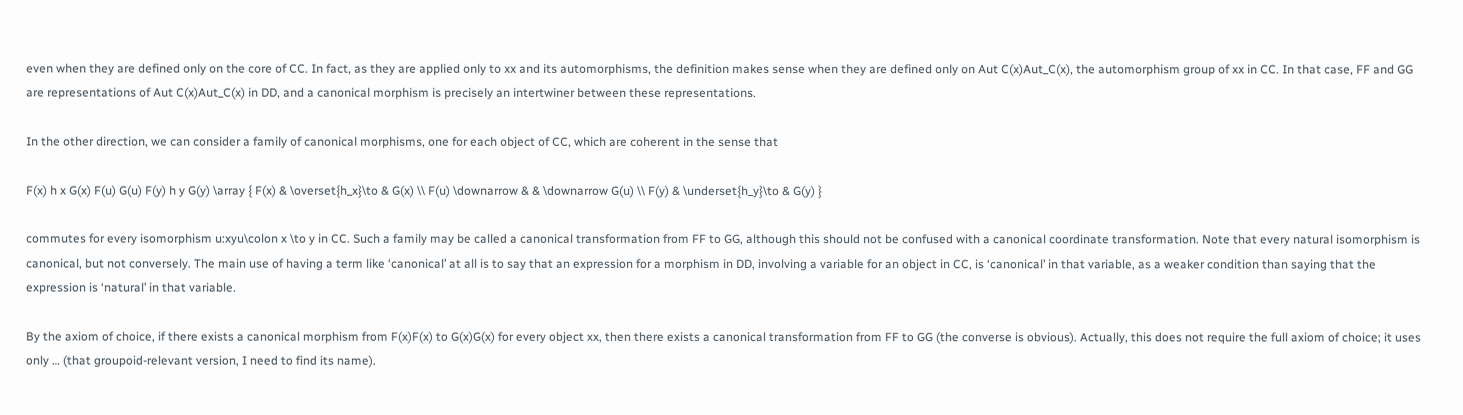even when they are defined only on the core of CC. In fact, as they are applied only to xx and its automorphisms, the definition makes sense when they are defined only on Aut C(x)Aut_C(x), the automorphism group of xx in CC. In that case, FF and GG are representations of Aut C(x)Aut_C(x) in DD, and a canonical morphism is precisely an intertwiner between these representations.

In the other direction, we can consider a family of canonical morphisms, one for each object of CC, which are coherent in the sense that

F(x) h x G(x) F(u) G(u) F(y) h y G(y) \array { F(x) & \overset{h_x}\to & G(x) \\ F(u) \downarrow & & \downarrow G(u) \\ F(y) & \underset{h_y}\to & G(y) }

commutes for every isomorphism u:xyu\colon x \to y in CC. Such a family may be called a canonical transformation from FF to GG, although this should not be confused with a canonical coordinate transformation. Note that every natural isomorphism is canonical, but not conversely. The main use of having a term like ‘canonical’ at all is to say that an expression for a morphism in DD, involving a variable for an object in CC, is ‘canonical’ in that variable, as a weaker condition than saying that the expression is ‘natural’ in that variable.

By the axiom of choice, if there exists a canonical morphism from F(x)F(x) to G(x)G(x) for every object xx, then there exists a canonical transformation from FF to GG (the converse is obvious). Actually, this does not require the full axiom of choice; it uses only … (that groupoid-relevant version, I need to find its name).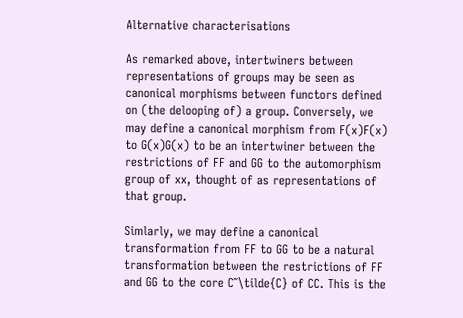Alternative characterisations

As remarked above, intertwiners between representations of groups may be seen as canonical morphisms between functors defined on (the delooping of) a group. Conversely, we may define a canonical morphism from F(x)F(x) to G(x)G(x) to be an intertwiner between the restrictions of FF and GG to the automorphism group of xx, thought of as representations of that group.

Simlarly, we may define a canonical transformation from FF to GG to be a natural transformation between the restrictions of FF and GG to the core C˜\tilde{C} of CC. This is the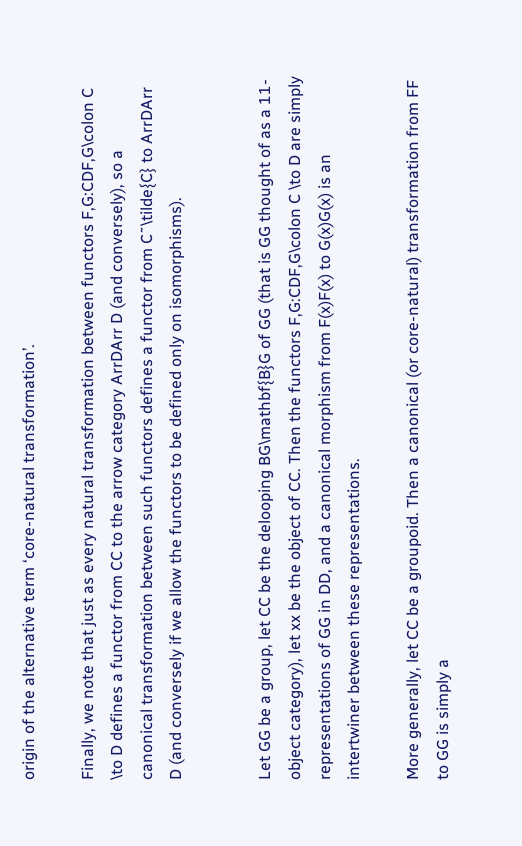origin of the alternative term ‘core-natural transformation’.

Finally, we note that just as every natural transformation between functors F,G:CDF,G\colon C \to D defines a functor from CC to the arrow category ArrDArr D (and conversely), so a canonical transformation between such functors defines a functor from C˜\tilde{C} to ArrDArr D (and conversely if we allow the functors to be defined only on isomorphisms).


Let GG be a group, let CC be the delooping BG\mathbf{B}G of GG (that is GG thought of as a 11-object category), let xx be the object of CC. Then the functors F,G:CDF,G\colon C \to D are simply representations of GG in DD, and a canonical morphism from F(x)F(x) to G(x)G(x) is an intertwiner between these representations.

More generally, let CC be a groupoid. Then a canonical (or core-natural) transformation from FF to GG is simply a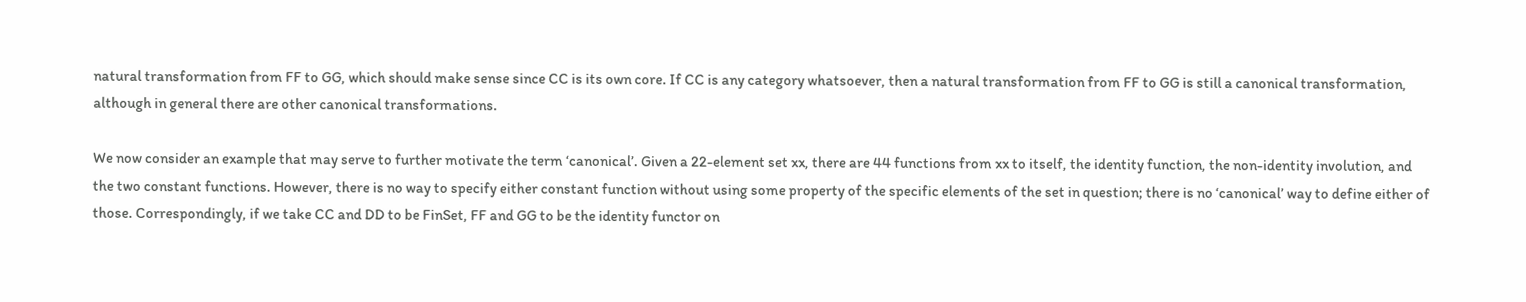natural transformation from FF to GG, which should make sense since CC is its own core. If CC is any category whatsoever, then a natural transformation from FF to GG is still a canonical transformation, although in general there are other canonical transformations.

We now consider an example that may serve to further motivate the term ‘canonical’. Given a 22-element set xx, there are 44 functions from xx to itself, the identity function, the non-identity involution, and the two constant functions. However, there is no way to specify either constant function without using some property of the specific elements of the set in question; there is no ‘canonical’ way to define either of those. Correspondingly, if we take CC and DD to be FinSet, FF and GG to be the identity functor on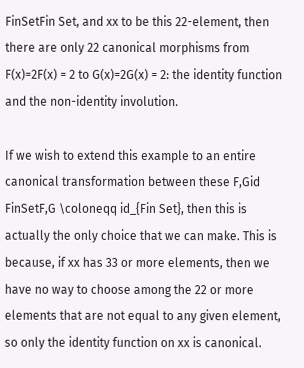FinSetFin Set, and xx to be this 22-element, then there are only 22 canonical morphisms from F(x)=2F(x) = 2 to G(x)=2G(x) = 2: the identity function and the non-identity involution.

If we wish to extend this example to an entire canonical transformation between these F,Gid FinSetF,G \coloneqq id_{Fin Set}, then this is actually the only choice that we can make. This is because, if xx has 33 or more elements, then we have no way to choose among the 22 or more elements that are not equal to any given element, so only the identity function on xx is canonical.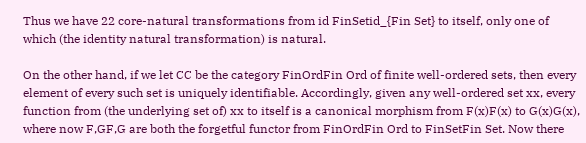Thus we have 22 core-natural transformations from id FinSetid_{Fin Set} to itself, only one of which (the identity natural transformation) is natural.

On the other hand, if we let CC be the category FinOrdFin Ord of finite well-ordered sets, then every element of every such set is uniquely identifiable. Accordingly, given any well-ordered set xx, every function from (the underlying set of) xx to itself is a canonical morphism from F(x)F(x) to G(x)G(x), where now F,GF,G are both the forgetful functor from FinOrdFin Ord to FinSetFin Set. Now there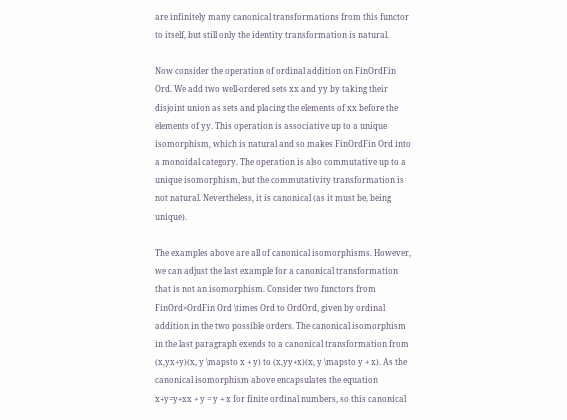are infinitely many canonical transformations from this functor to itself, but still only the identity transformation is natural.

Now consider the operation of ordinal addition on FinOrdFin Ord. We add two well-ordered sets xx and yy by taking their disjoint union as sets and placing the elements of xx before the elements of yy. This operation is associative up to a unique isomorphism, which is natural and so makes FinOrdFin Ord into a monoidal category. The operation is also commutative up to a unique isomorphism, but the commutativity transformation is not natural. Nevertheless, it is canonical (as it must be, being unique).

The examples above are all of canonical isomorphisms. However, we can adjust the last example for a canonical transformation that is not an isomorphism. Consider two functors from FinOrd×OrdFin Ord \times Ord to OrdOrd, given by ordinal addition in the two possible orders. The canonical isomorphism in the last paragraph exends to a canonical transformation from (x,yx+y)(x, y \mapsto x + y) to (x,yy+x)(x, y \mapsto y + x). As the canonical isomorphism above encapsulates the equation x+y=y+xx + y = y + x for finite ordinal numbers, so this canonical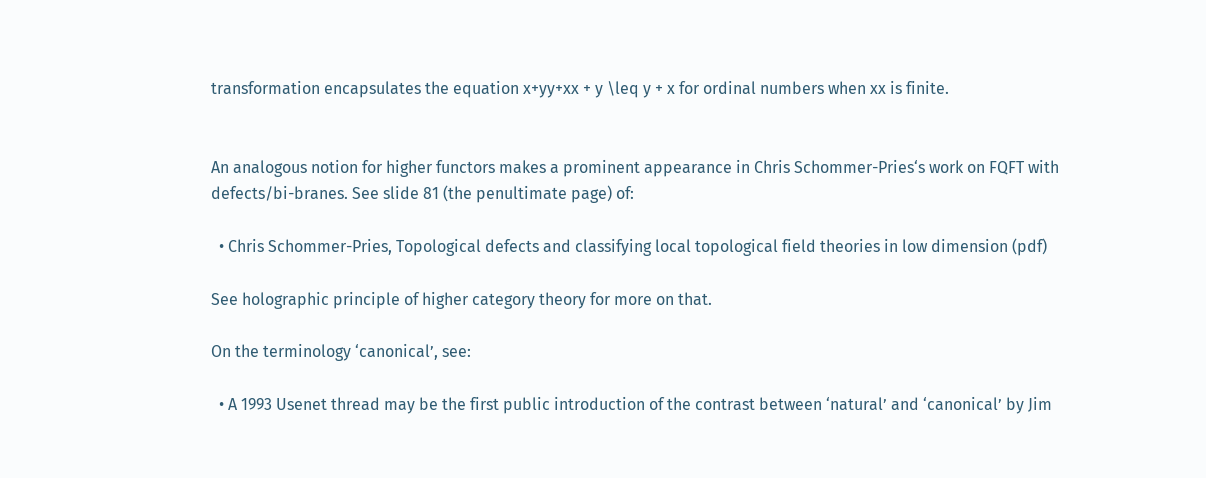transformation encapsulates the equation x+yy+xx + y \leq y + x for ordinal numbers when xx is finite.


An analogous notion for higher functors makes a prominent appearance in Chris Schommer-Pries‘s work on FQFT with defects/bi-branes. See slide 81 (the penultimate page) of:

  • Chris Schommer-Pries, Topological defects and classifying local topological field theories in low dimension (pdf)

See holographic principle of higher category theory for more on that.

On the terminology ‘canonical’, see:

  • A 1993 Usenet thread may be the first public introduction of the contrast between ‘natural’ and ‘canonical’ by Jim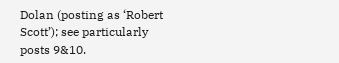Dolan (posting as ‘Robert Scott’); see particularly posts 9&10.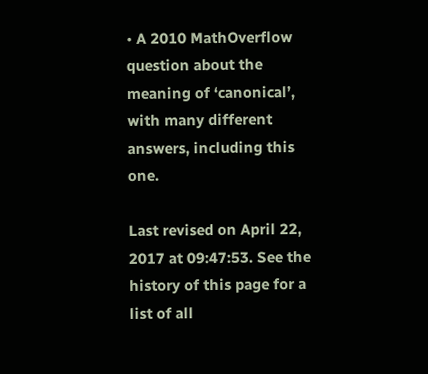• A 2010 MathOverflow question about the meaning of ‘canonical’, with many different answers, including this one.

Last revised on April 22, 2017 at 09:47:53. See the history of this page for a list of all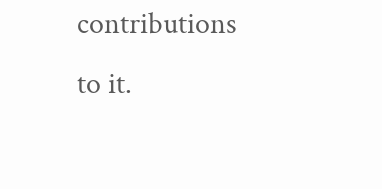contributions to it.